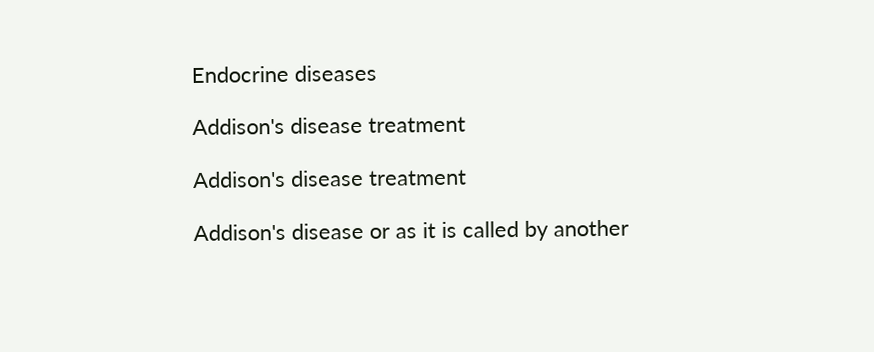Endocrine diseases

Addison's disease treatment

Addison's disease treatment

Addison's disease or as it is called by another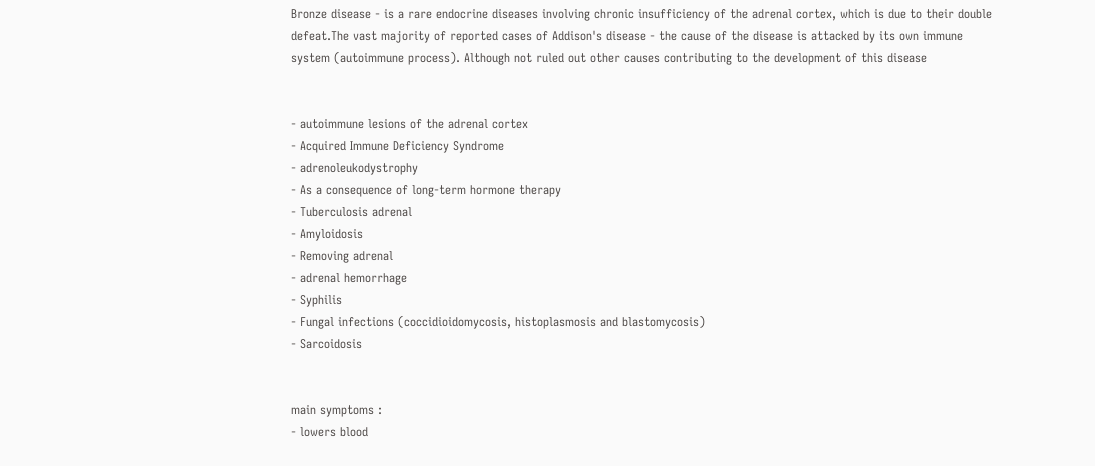Bronze disease - is a rare endocrine diseases involving chronic insufficiency of the adrenal cortex, which is due to their double defeat.The vast majority of reported cases of Addison's disease - the cause of the disease is attacked by its own immune system (autoimmune process). Although not ruled out other causes contributing to the development of this disease


- autoimmune lesions of the adrenal cortex
- Acquired Immune Deficiency Syndrome
- adrenoleukodystrophy
- As a consequence of long-term hormone therapy
- Tuberculosis adrenal
- Amyloidosis
- Removing adrenal
- adrenal hemorrhage
- Syphilis
- Fungal infections (coccidioidomycosis, histoplasmosis and blastomycosis)
- Sarcoidosis


main symptoms :
- lowers blood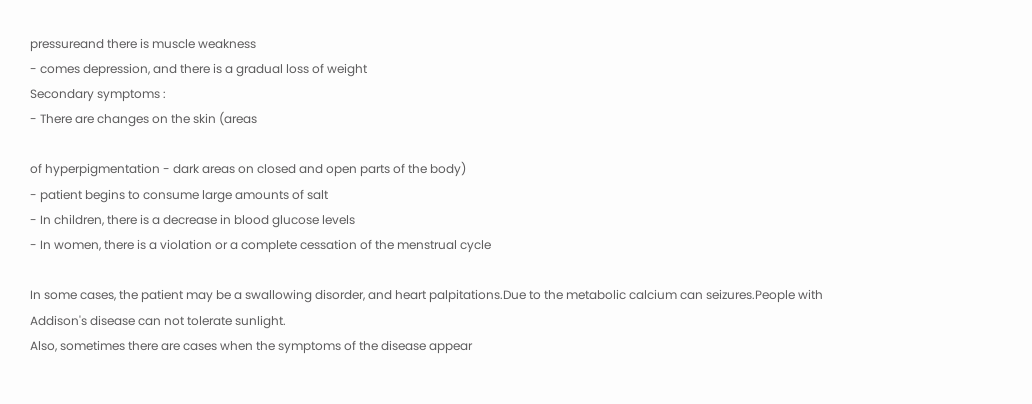pressureand there is muscle weakness
- comes depression, and there is a gradual loss of weight
Secondary symptoms :
- There are changes on the skin (areas

of hyperpigmentation - dark areas on closed and open parts of the body)
- patient begins to consume large amounts of salt
- In children, there is a decrease in blood glucose levels
- In women, there is a violation or a complete cessation of the menstrual cycle

In some cases, the patient may be a swallowing disorder, and heart palpitations.Due to the metabolic calcium can seizures.People with Addison's disease can not tolerate sunlight.
Also, sometimes there are cases when the symptoms of the disease appear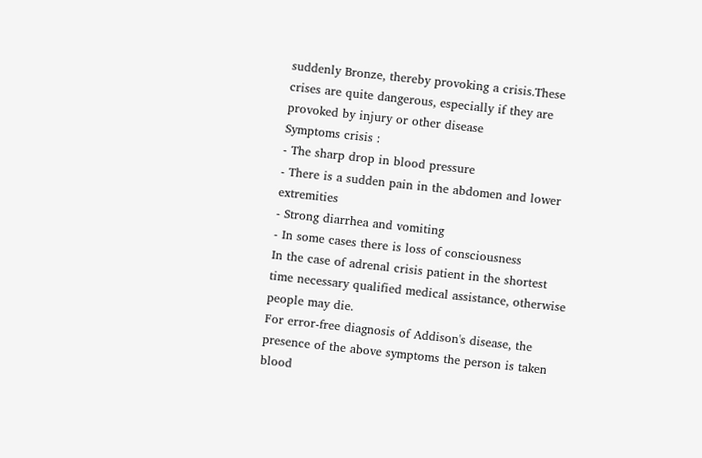suddenly Bronze, thereby provoking a crisis.These crises are quite dangerous, especially if they are provoked by injury or other disease
Symptoms crisis :
- The sharp drop in blood pressure
- There is a sudden pain in the abdomen and lower extremities
- Strong diarrhea and vomiting
- In some cases there is loss of consciousness
In the case of adrenal crisis patient in the shortest time necessary qualified medical assistance, otherwise people may die.
For error-free diagnosis of Addison's disease, the presence of the above symptoms the person is taken blood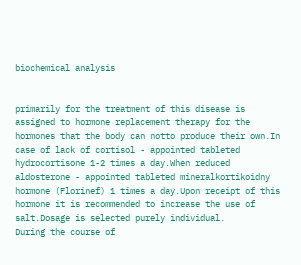biochemical analysis


primarily for the treatment of this disease is assigned to hormone replacement therapy for the hormones that the body can notto produce their own.In case of lack of cortisol - appointed tableted hydrocortisone 1-2 times a day.When reduced aldosterone - appointed tableted mineralkortikoidny hormone (Florinef) 1 times a day.Upon receipt of this hormone it is recommended to increase the use of salt.Dosage is selected purely individual.
During the course of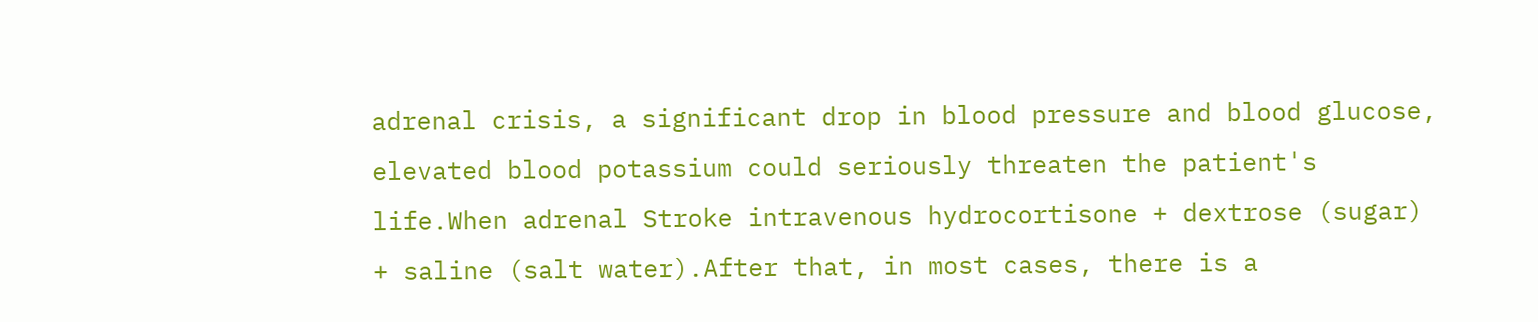adrenal crisis, a significant drop in blood pressure and blood glucose, elevated blood potassium could seriously threaten the patient's life.When adrenal Stroke intravenous hydrocortisone + dextrose (sugar) + saline (salt water).After that, in most cases, there is a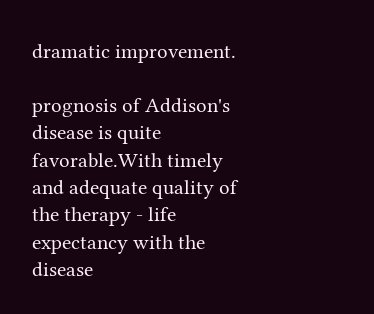dramatic improvement.

prognosis of Addison's disease is quite favorable.With timely and adequate quality of the therapy - life expectancy with the disease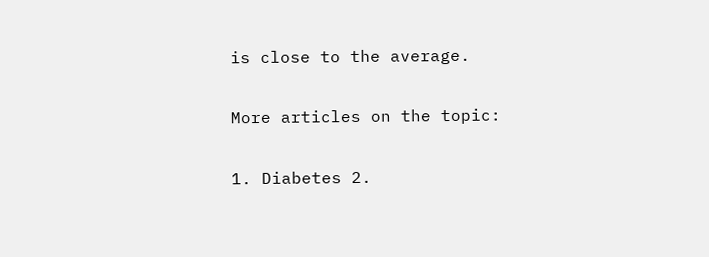is close to the average.

More articles on the topic:

1. Diabetes 2.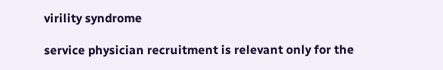virility syndrome

service physician recruitment is relevant only for the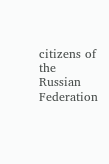citizens of the Russian Federation